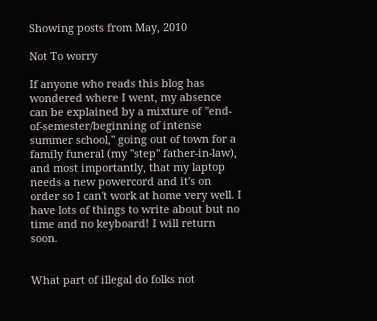Showing posts from May, 2010

Not To worry

If anyone who reads this blog has wondered where I went, my absence can be explained by a mixture of "end-of-semester/beginning of intense summer school," going out of town for a family funeral (my "step" father-in-law), and most importantly, that my laptop needs a new powercord and it's on order so I can't work at home very well. I have lots of things to write about but no time and no keyboard! I will return soon.


What part of illegal do folks not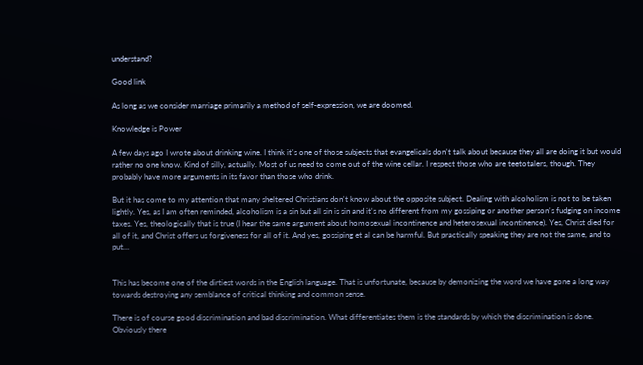understand?

Good link

As long as we consider marriage primarily a method of self-expression, we are doomed.

Knowledge is Power

A few days ago I wrote about drinking wine. I think it's one of those subjects that evangelicals don't talk about because they all are doing it but would rather no one know. Kind of silly, actually. Most of us need to come out of the wine cellar. I respect those who are teetotalers, though. They probably have more arguments in its favor than those who drink.

But it has come to my attention that many sheltered Christians don't know about the opposite subject. Dealing with alcoholism is not to be taken lightly. Yes, as I am often reminded, alcoholism is a sin but all sin is sin and it's no different from my gossiping or another person's fudging on income taxes. Yes, theologically that is true (I hear the same argument about homosexual incontinence and heterosexual incontinence). Yes, Christ died for all of it, and Christ offers us forgiveness for all of it. And yes, gossiping et al can be harmful. But practically speaking they are not the same, and to put…


This has become one of the dirtiest words in the English language. That is unfortunate, because by demonizing the word we have gone a long way towards destroying any semblance of critical thinking and common sense.

There is of course good discrimination and bad discrimination. What differentiates them is the standards by which the discrimination is done. Obviously there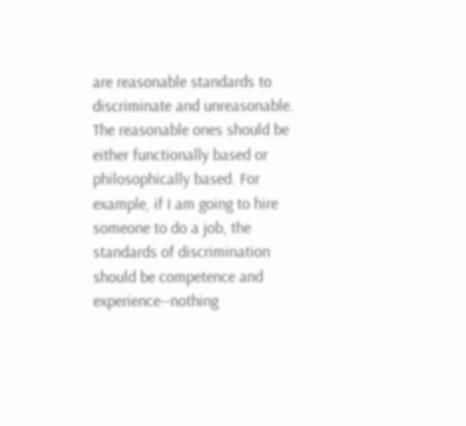are reasonable standards to discriminate and unreasonable. The reasonable ones should be either functionally based or philosophically based. For example, if I am going to hire someone to do a job, the standards of discrimination should be competence and experience--nothing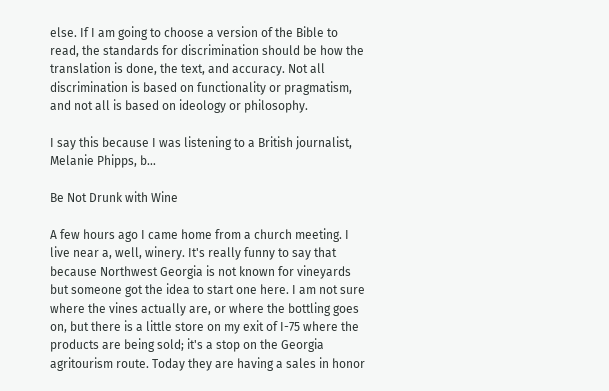else. If I am going to choose a version of the Bible to read, the standards for discrimination should be how the translation is done, the text, and accuracy. Not all discrimination is based on functionality or pragmatism, and not all is based on ideology or philosophy.

I say this because I was listening to a British journalist, Melanie Phipps, b…

Be Not Drunk with Wine

A few hours ago I came home from a church meeting. I live near a, well, winery. It's really funny to say that because Northwest Georgia is not known for vineyards but someone got the idea to start one here. I am not sure where the vines actually are, or where the bottling goes on, but there is a little store on my exit of I-75 where the products are being sold; it's a stop on the Georgia agritourism route. Today they are having a sales in honor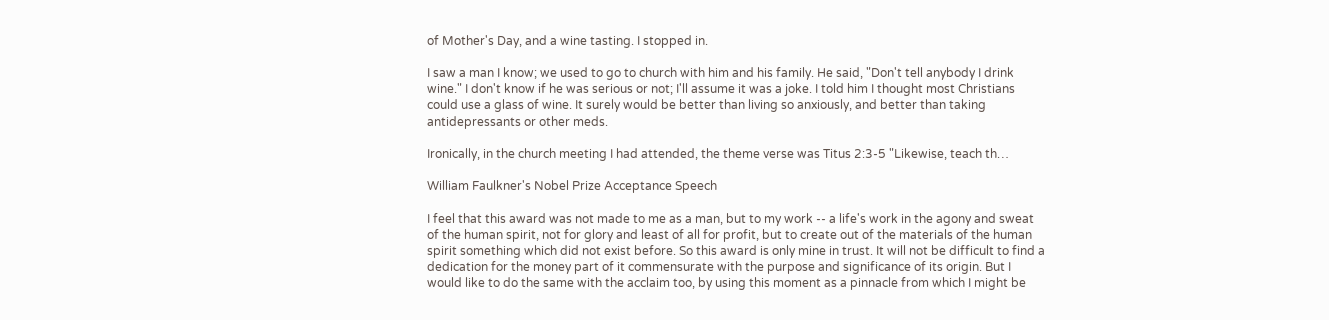of Mother's Day, and a wine tasting. I stopped in.

I saw a man I know; we used to go to church with him and his family. He said, "Don't tell anybody I drink wine." I don't know if he was serious or not; I'll assume it was a joke. I told him I thought most Christians could use a glass of wine. It surely would be better than living so anxiously, and better than taking antidepressants or other meds.

Ironically, in the church meeting I had attended, the theme verse was Titus 2:3-5 "Likewise, teach th…

William Faulkner's Nobel Prize Acceptance Speech

I feel that this award was not made to me as a man, but to my work -- a life's work in the agony and sweat of the human spirit, not for glory and least of all for profit, but to create out of the materials of the human spirit something which did not exist before. So this award is only mine in trust. It will not be difficult to find a dedication for the money part of it commensurate with the purpose and significance of its origin. But I would like to do the same with the acclaim too, by using this moment as a pinnacle from which I might be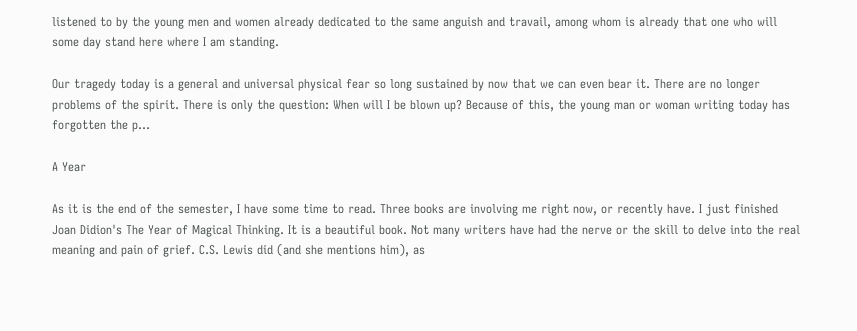listened to by the young men and women already dedicated to the same anguish and travail, among whom is already that one who will some day stand here where I am standing.

Our tragedy today is a general and universal physical fear so long sustained by now that we can even bear it. There are no longer problems of the spirit. There is only the question: When will I be blown up? Because of this, the young man or woman writing today has forgotten the p…

A Year

As it is the end of the semester, I have some time to read. Three books are involving me right now, or recently have. I just finished Joan Didion's The Year of Magical Thinking. It is a beautiful book. Not many writers have had the nerve or the skill to delve into the real meaning and pain of grief. C.S. Lewis did (and she mentions him), as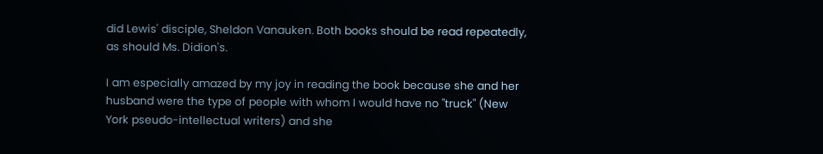did Lewis' disciple, Sheldon Vanauken. Both books should be read repeatedly, as should Ms. Didion's.

I am especially amazed by my joy in reading the book because she and her husband were the type of people with whom I would have no "truck" (New York pseudo-intellectual writers) and she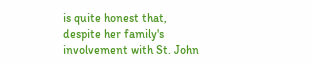is quite honest that, despite her family's involvement with St. John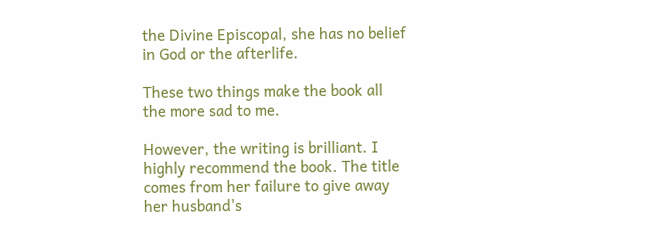the Divine Episcopal, she has no belief in God or the afterlife.

These two things make the book all the more sad to me.

However, the writing is brilliant. I highly recommend the book. The title comes from her failure to give away her husband's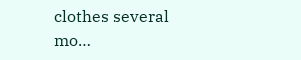clothes several mo…